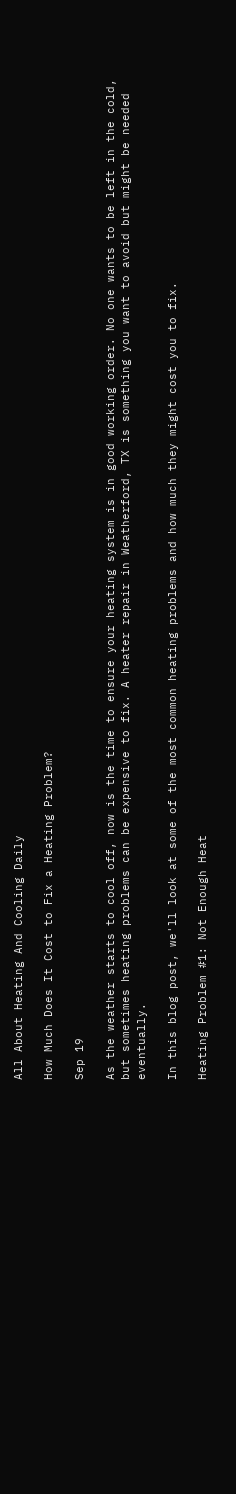All About Heating And Cooling Daily

How Much Does It Cost to Fix a Heating Problem?

Sep 19

As the weather starts to cool off, now is the time to ensure your heating system is in good working order. No one wants to be left in the cold, but sometimes heating problems can be expensive to fix. A heater repair in Weatherford, TX is something you want to avoid but might be needed eventually.

In this blog post, we'll look at some of the most common heating problems and how much they might cost you to fix.

Heating Problem #1: Not Enough Heat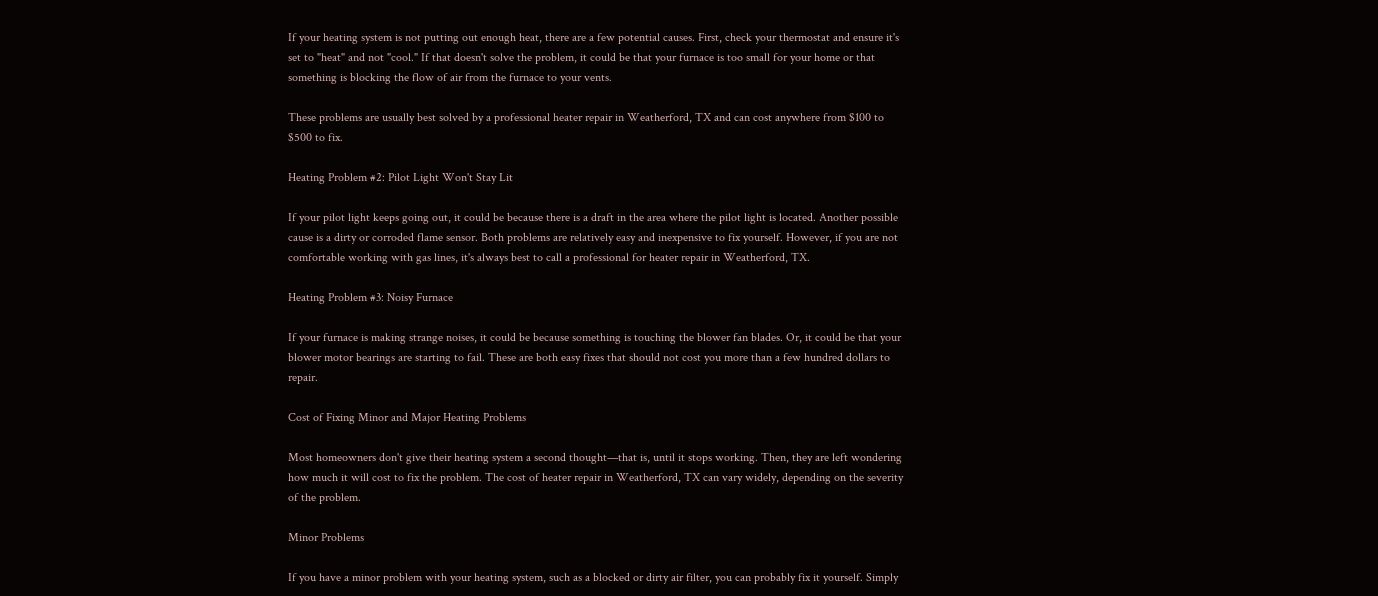If your heating system is not putting out enough heat, there are a few potential causes. First, check your thermostat and ensure it's set to "heat" and not "cool." If that doesn't solve the problem, it could be that your furnace is too small for your home or that something is blocking the flow of air from the furnace to your vents.

These problems are usually best solved by a professional heater repair in Weatherford, TX and can cost anywhere from $100 to $500 to fix.

Heating Problem #2: Pilot Light Won't Stay Lit

If your pilot light keeps going out, it could be because there is a draft in the area where the pilot light is located. Another possible cause is a dirty or corroded flame sensor. Both problems are relatively easy and inexpensive to fix yourself. However, if you are not comfortable working with gas lines, it's always best to call a professional for heater repair in Weatherford, TX.

Heating Problem #3: Noisy Furnace

If your furnace is making strange noises, it could be because something is touching the blower fan blades. Or, it could be that your blower motor bearings are starting to fail. These are both easy fixes that should not cost you more than a few hundred dollars to repair.

Cost of Fixing Minor and Major Heating Problems

Most homeowners don't give their heating system a second thought—that is, until it stops working. Then, they are left wondering how much it will cost to fix the problem. The cost of heater repair in Weatherford, TX can vary widely, depending on the severity of the problem.

Minor Problems

If you have a minor problem with your heating system, such as a blocked or dirty air filter, you can probably fix it yourself. Simply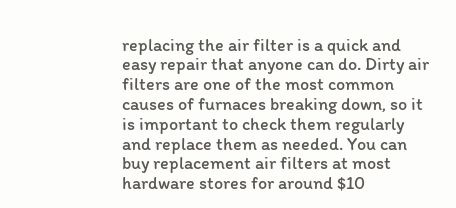replacing the air filter is a quick and easy repair that anyone can do. Dirty air filters are one of the most common causes of furnaces breaking down, so it is important to check them regularly and replace them as needed. You can buy replacement air filters at most hardware stores for around $10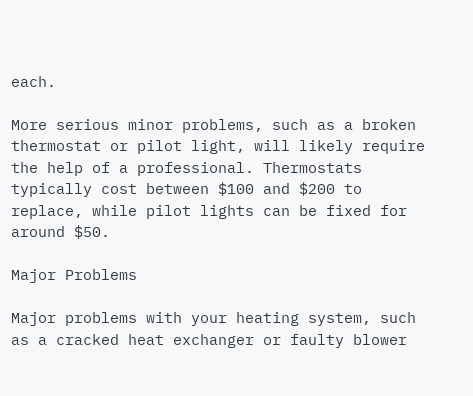each.

More serious minor problems, such as a broken thermostat or pilot light, will likely require the help of a professional. Thermostats typically cost between $100 and $200 to replace, while pilot lights can be fixed for around $50.

Major Problems

Major problems with your heating system, such as a cracked heat exchanger or faulty blower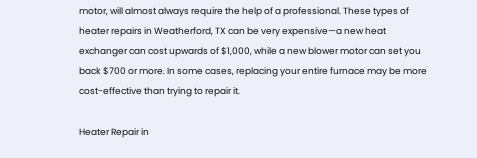motor, will almost always require the help of a professional. These types of heater repairs in Weatherford, TX can be very expensive—a new heat exchanger can cost upwards of $1,000, while a new blower motor can set you back $700 or more. In some cases, replacing your entire furnace may be more cost-effective than trying to repair it.

Heater Repair in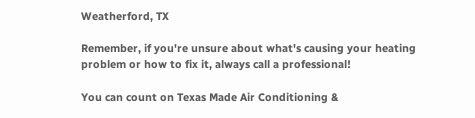Weatherford, TX

Remember, if you're unsure about what's causing your heating problem or how to fix it, always call a professional!

You can count on Texas Made Air Conditioning &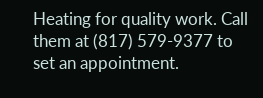Heating for quality work. Call them at (817) 579-9377 to set an appointment.